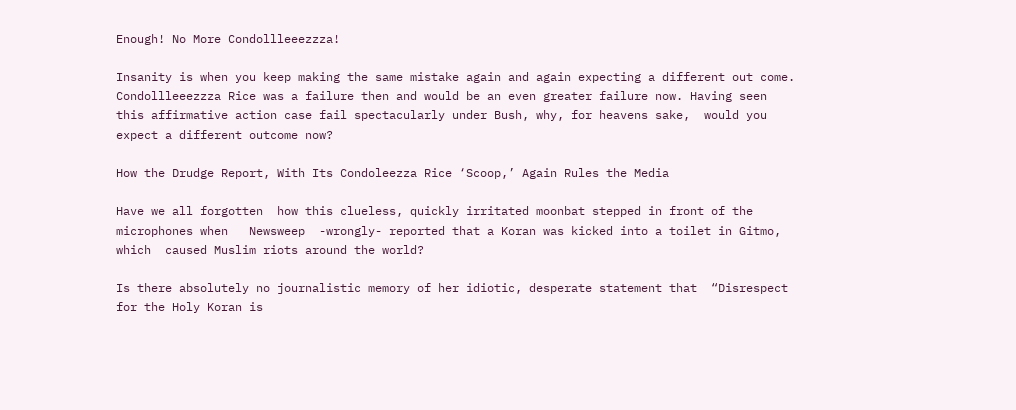Enough! No More Condollleeezzza!

Insanity is when you keep making the same mistake again and again expecting a different out come. Condollleeezzza Rice was a failure then and would be an even greater failure now. Having seen this affirmative action case fail spectacularly under Bush, why, for heavens sake,  would you expect a different outcome now?

How the Drudge Report, With Its Condoleezza Rice ‘Scoop,’ Again Rules the Media

Have we all forgotten  how this clueless, quickly irritated moonbat stepped in front of the microphones when   Newsweep  -wrongly- reported that a Koran was kicked into a toilet in Gitmo, which  caused Muslim riots around the world?

Is there absolutely no journalistic memory of her idiotic, desperate statement that  “Disrespect for the Holy Koran is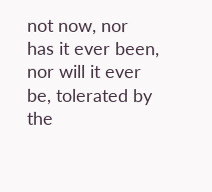not now, nor has it ever been, nor will it ever be, tolerated by the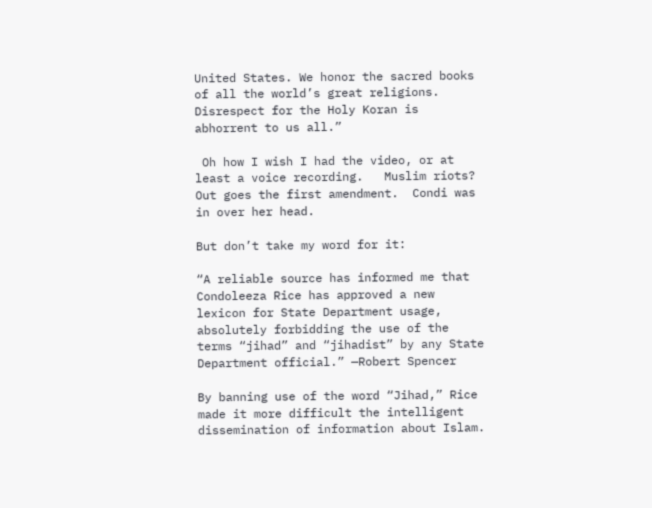United States. We honor the sacred books of all the world’s great religions. Disrespect for the Holy Koran is abhorrent to us all.”

 Oh how I wish I had the video, or at least a voice recording.   Muslim riots? Out goes the first amendment.  Condi was in over her head.

But don’t take my word for it:

“A reliable source has informed me that Condoleeza Rice has approved a new lexicon for State Department usage, absolutely forbidding the use of the terms “jihad” and “jihadist” by any State Department official.” —Robert Spencer

By banning use of the word “Jihad,” Rice made it more difficult the intelligent dissemination of information about Islam.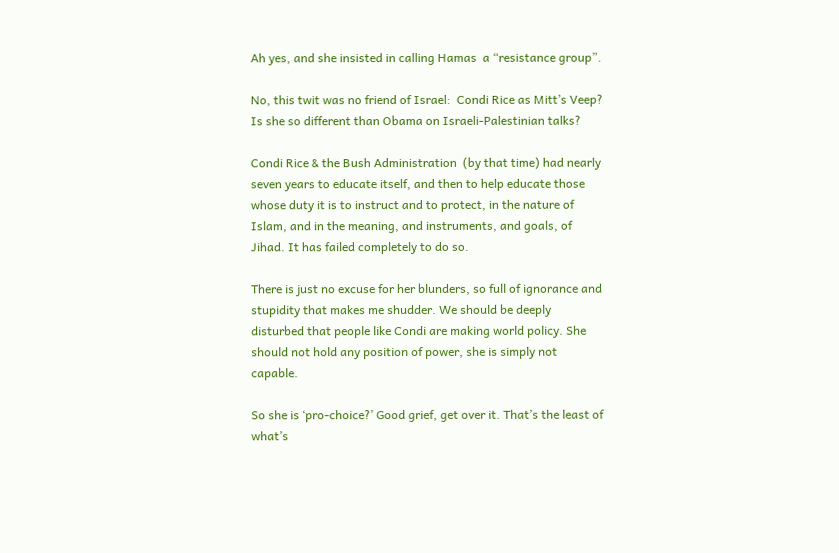Ah yes, and she insisted in calling Hamas  a “resistance group”.

No, this twit was no friend of Israel:  Condi Rice as Mitt’s Veep? Is she so different than Obama on Israeli-Palestinian talks?

Condi Rice & the Bush Administration  (by that time) had nearly seven years to educate itself, and then to help educate those whose duty it is to instruct and to protect, in the nature of Islam, and in the meaning, and instruments, and goals, of Jihad. It has failed completely to do so.

There is just no excuse for her blunders, so full of ignorance and  stupidity that makes me shudder. We should be deeply disturbed that people like Condi are making world policy. She should not hold any position of power, she is simply not capable.

So she is ‘pro-choice?’ Good grief, get over it. That’s the least of what’s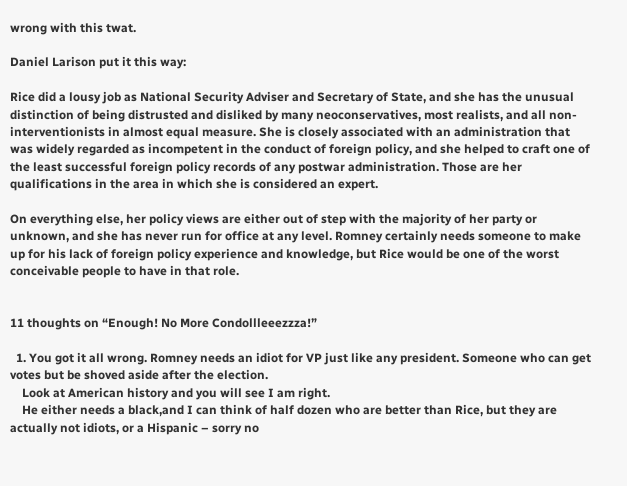wrong with this twat.

Daniel Larison put it this way:

Rice did a lousy job as National Security Adviser and Secretary of State, and she has the unusual distinction of being distrusted and disliked by many neoconservatives, most realists, and all non-interventionists in almost equal measure. She is closely associated with an administration that was widely regarded as incompetent in the conduct of foreign policy, and she helped to craft one of the least successful foreign policy records of any postwar administration. Those are her qualifications in the area in which she is considered an expert.

On everything else, her policy views are either out of step with the majority of her party or unknown, and she has never run for office at any level. Romney certainly needs someone to make up for his lack of foreign policy experience and knowledge, but Rice would be one of the worst conceivable people to have in that role.


11 thoughts on “Enough! No More Condollleeezzza!”

  1. You got it all wrong. Romney needs an idiot for VP just like any president. Someone who can get votes but be shoved aside after the election.
    Look at American history and you will see I am right.
    He either needs a black,and I can think of half dozen who are better than Rice, but they are actually not idiots, or a Hispanic – sorry no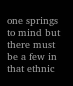one springs to mind but there must be a few in that ethnic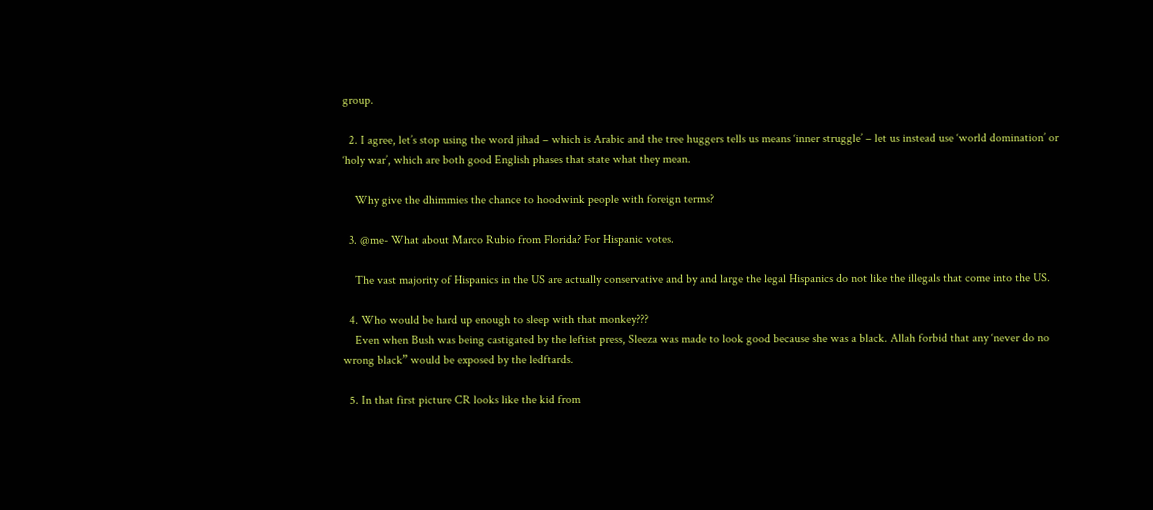group.

  2. I agree, let’s stop using the word jihad – which is Arabic and the tree huggers tells us means ‘inner struggle’ – let us instead use ‘world domination’ or ‘holy war’, which are both good English phases that state what they mean.

    Why give the dhimmies the chance to hoodwink people with foreign terms?

  3. @me- What about Marco Rubio from Florida? For Hispanic votes.

    The vast majority of Hispanics in the US are actually conservative and by and large the legal Hispanics do not like the illegals that come into the US.

  4. Who would be hard up enough to sleep with that monkey???
    Even when Bush was being castigated by the leftist press, Sleeza was made to look good because she was a black. Allah forbid that any ‘never do no wrong black” would be exposed by the ledftards.

  5. In that first picture CR looks like the kid from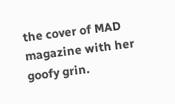the cover of MAD magazine with her goofy grin.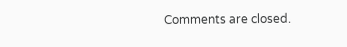Comments are closed.